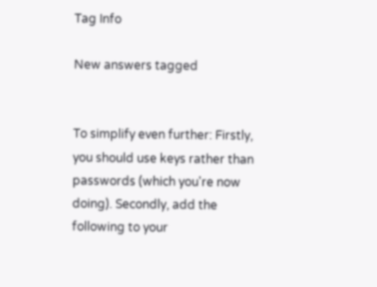Tag Info

New answers tagged


To simplify even further: Firstly, you should use keys rather than passwords (which you're now doing). Secondly, add the following to your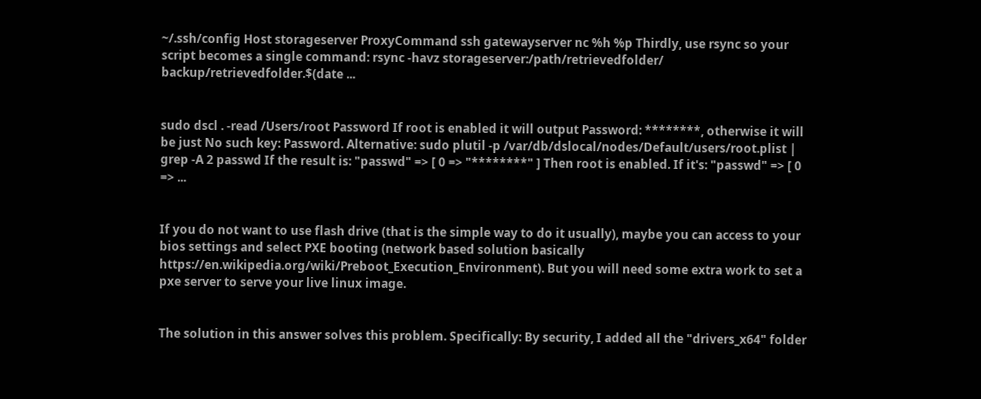~/.ssh/config Host storageserver ProxyCommand ssh gatewayserver nc %h %p Thirdly, use rsync so your script becomes a single command: rsync -havz storageserver:/path/retrievedfolder/ backup/retrievedfolder.$(date ...


sudo dscl . -read /Users/root Password If root is enabled it will output Password: ********, otherwise it will be just No such key: Password. Alternative: sudo plutil -p /var/db/dslocal/nodes/Default/users/root.plist | grep -A 2 passwd If the result is: "passwd" => [ 0 => "********" ] Then root is enabled. If it's: "passwd" => [ 0 => ...


If you do not want to use flash drive (that is the simple way to do it usually), maybe you can access to your bios settings and select PXE booting (network based solution basically https://en.wikipedia.org/wiki/Preboot_Execution_Environment). But you will need some extra work to set a pxe server to serve your live linux image.


The solution in this answer solves this problem. Specifically: By security, I added all the "drivers_x64" folder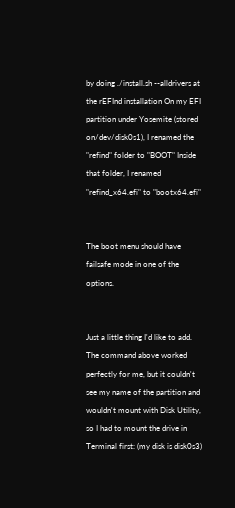by doing ./install.sh --alldrivers at the rEFInd installation On my EFI partition under Yosemite (stored on/dev/disk0s1), I renamed the "refind" folder to "BOOT" Inside that folder, I renamed "refind_x64.efi" to "bootx64.efi"


The boot menu should have failsafe mode in one of the options.


Just a little thing I'd like to add. The command above worked perfectly for me, but it couldn't see my name of the partition and wouldn't mount with Disk Utility, so I had to mount the drive in Terminal first: (my disk is disk0s3)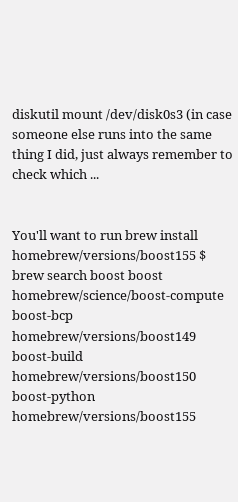diskutil mount /dev/disk0s3 (in case someone else runs into the same thing I did, just always remember to check which ...


You'll want to run brew install homebrew/versions/boost155 $ brew search boost boost homebrew/science/boost-compute boost-bcp homebrew/versions/boost149 boost-build homebrew/versions/boost150 boost-python homebrew/versions/boost155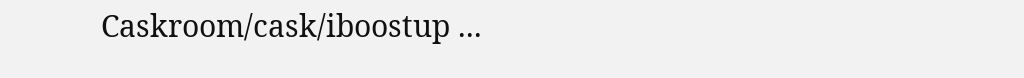Caskroom/cask/iboostup ...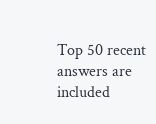Top 50 recent answers are included